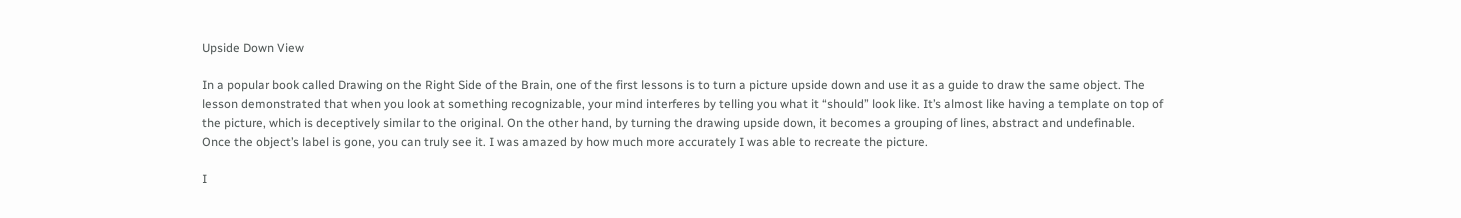Upside Down View

In a popular book called Drawing on the Right Side of the Brain, one of the first lessons is to turn a picture upside down and use it as a guide to draw the same object. The lesson demonstrated that when you look at something recognizable, your mind interferes by telling you what it “should” look like. It’s almost like having a template on top of the picture, which is deceptively similar to the original. On the other hand, by turning the drawing upside down, it becomes a grouping of lines, abstract and undefinable. Once the object’s label is gone, you can truly see it. I was amazed by how much more accurately I was able to recreate the picture.

I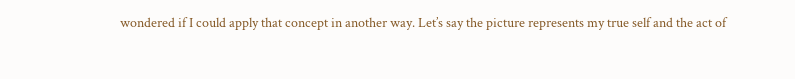wondered if I could apply that concept in another way. Let’s say the picture represents my true self and the act of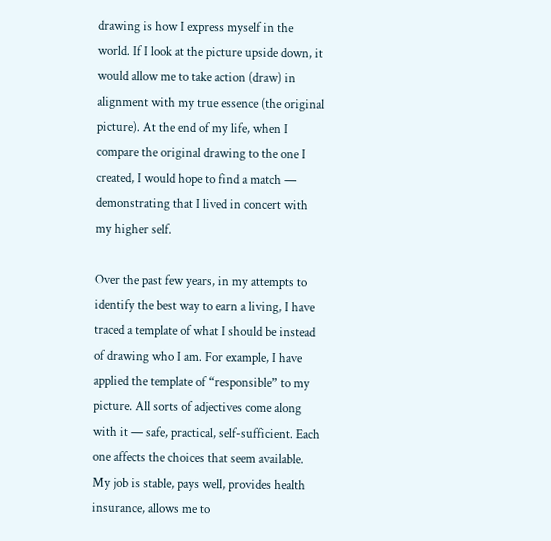drawing is how I express myself in the world. If I look at the picture upside down, it would allow me to take action (draw) in alignment with my true essence (the original picture). At the end of my life, when I compare the original drawing to the one I created, I would hope to find a match — demonstrating that I lived in concert with my higher self.

Over the past few years, in my attempts to identify the best way to earn a living, I have traced a template of what I should be instead of drawing who I am. For example, I have applied the template of “responsible” to my picture. All sorts of adjectives come along with it — safe, practical, self-sufficient. Each one affects the choices that seem available. My job is stable, pays well, provides health insurance, allows me to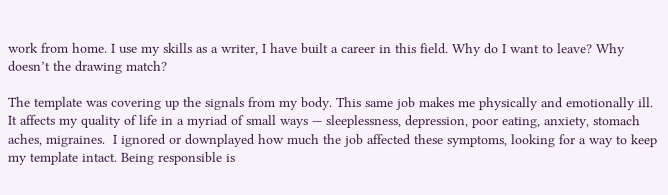work from home. I use my skills as a writer, I have built a career in this field. Why do I want to leave? Why doesn’t the drawing match?

The template was covering up the signals from my body. This same job makes me physically and emotionally ill. It affects my quality of life in a myriad of small ways — sleeplessness, depression, poor eating, anxiety, stomach aches, migraines.  I ignored or downplayed how much the job affected these symptoms, looking for a way to keep my template intact. Being responsible is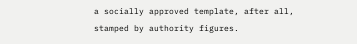a socially approved template, after all, stamped by authority figures.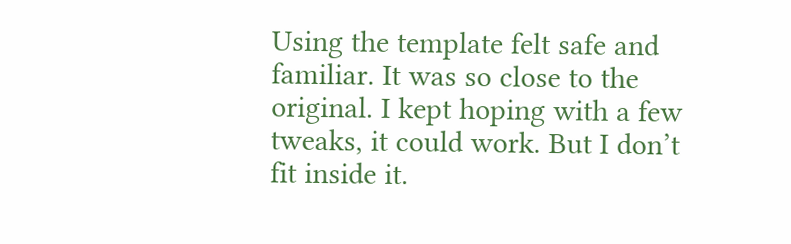Using the template felt safe and familiar. It was so close to the original. I kept hoping with a few tweaks, it could work. But I don’t fit inside it.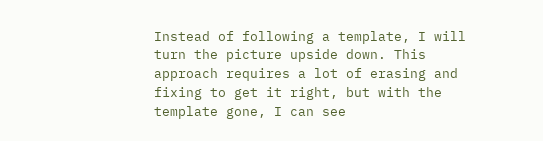Instead of following a template, I will turn the picture upside down. This approach requires a lot of erasing and fixing to get it right, but with the template gone, I can see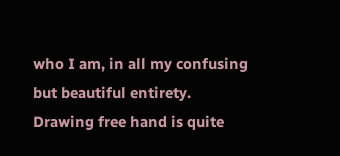who I am, in all my confusing but beautiful entirety. Drawing free hand is quite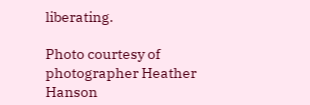liberating.

Photo courtesy of photographer Heather Hanson